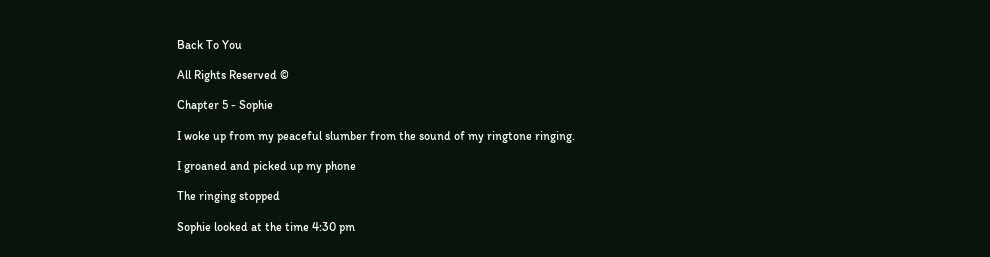Back To You

All Rights Reserved ©

Chapter 5 - Sophie

I woke up from my peaceful slumber from the sound of my ringtone ringing.

I groaned and picked up my phone

The ringing stopped

Sophie looked at the time 4:30 pm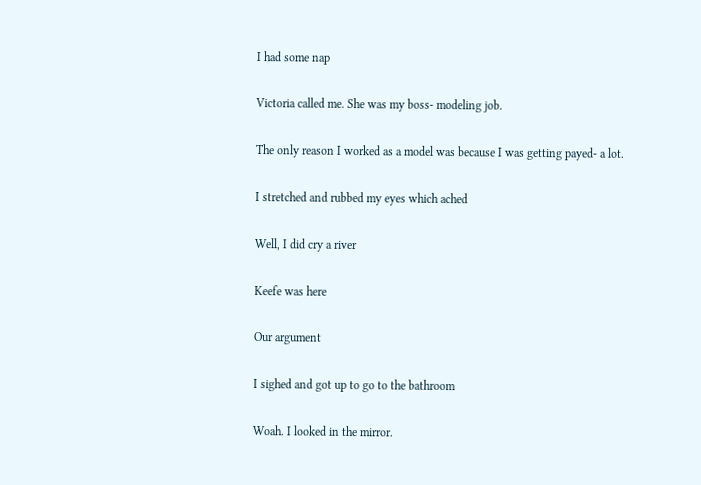I had some nap

Victoria called me. She was my boss- modeling job.

The only reason I worked as a model was because I was getting payed- a lot.

I stretched and rubbed my eyes which ached

Well, I did cry a river

Keefe was here

Our argument

I sighed and got up to go to the bathroom

Woah. I looked in the mirror.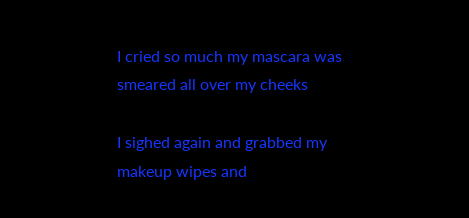I cried so much my mascara was smeared all over my cheeks

I sighed again and grabbed my makeup wipes and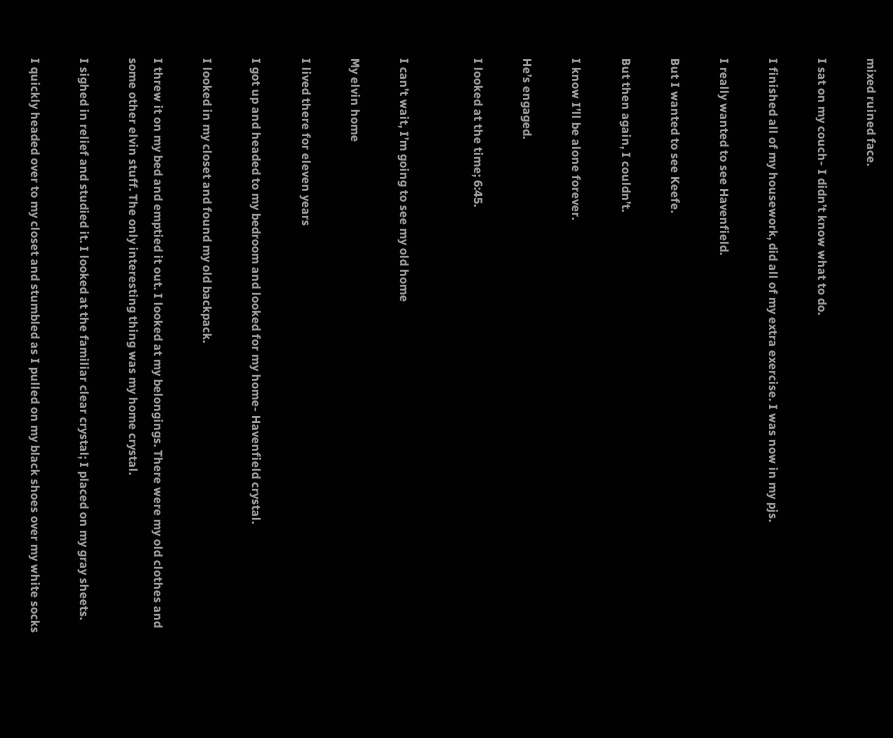mixed ruined face.

I sat on my couch- I didn’t know what to do.

I finished all of my housework, did all of my extra exercise. I was now in my pjs.

I really wanted to see Havenfield.

But I wanted to see Keefe.

But then again, I couldn’t.

I know I’ll be alone forever.

He’s engaged.

I looked at the time; 6:45.


I can’t wait, I’m going to see my old home

My elvin home

I lived there for eleven years

I got up and headed to my bedroom and looked for my home- Havenfield crystal.

I looked in my closet and found my old backpack.

I threw it on my bed and emptied it out. I looked at my belongings. There were my old clothes and some other elvin stuff. The only interesting thing was my home crystal.

I sighed in relief and studied it. I looked at the familiar clear crystal; I placed on my gray sheets.

I quickly headed over to my closet and stumbled as I pulled on my black shoes over my white socks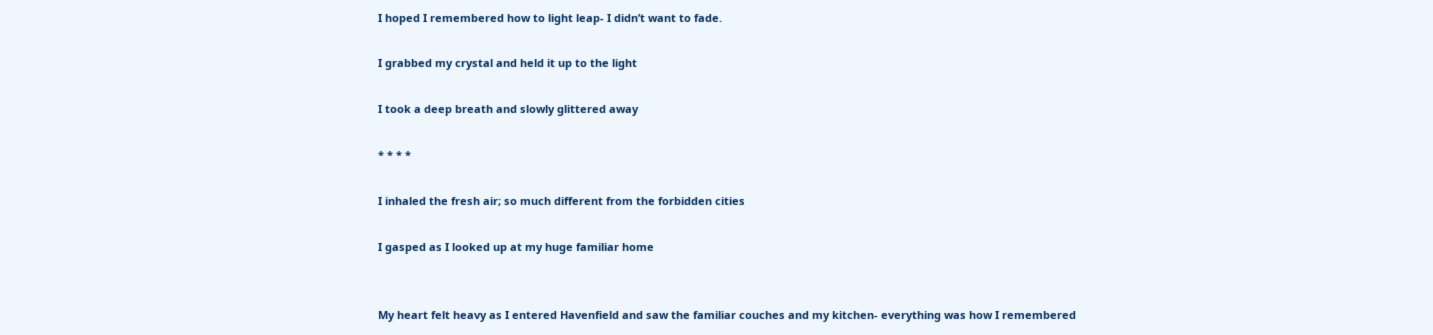I hoped I remembered how to light leap- I didn’t want to fade.

I grabbed my crystal and held it up to the light

I took a deep breath and slowly glittered away

* * * *

I inhaled the fresh air; so much different from the forbidden cities

I gasped as I looked up at my huge familiar home


My heart felt heavy as I entered Havenfield and saw the familiar couches and my kitchen- everything was how I remembered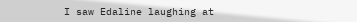I saw Edaline laughing at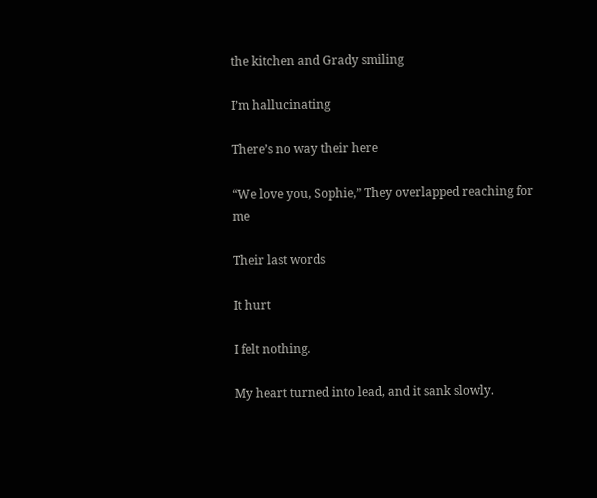the kitchen and Grady smiling

I’m hallucinating

There’s no way their here

“We love you, Sophie,” They overlapped reaching for me

Their last words

It hurt

I felt nothing.

My heart turned into lead, and it sank slowly.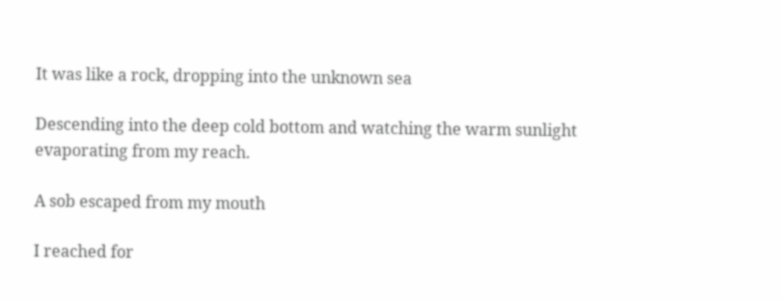It was like a rock, dropping into the unknown sea

Descending into the deep cold bottom and watching the warm sunlight evaporating from my reach.

A sob escaped from my mouth

I reached for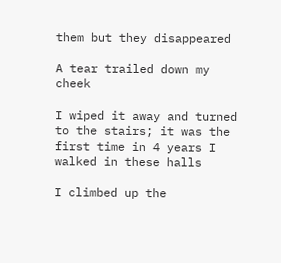them but they disappeared

A tear trailed down my cheek

I wiped it away and turned to the stairs; it was the first time in 4 years I walked in these halls

I climbed up the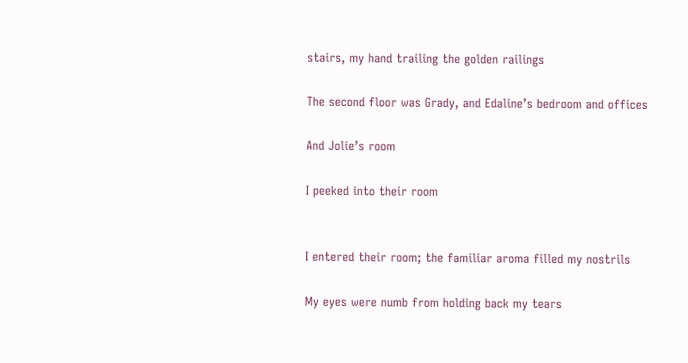stairs, my hand trailing the golden railings

The second floor was Grady, and Edaline’s bedroom and offices

And Jolie’s room

I peeked into their room


I entered their room; the familiar aroma filled my nostrils

My eyes were numb from holding back my tears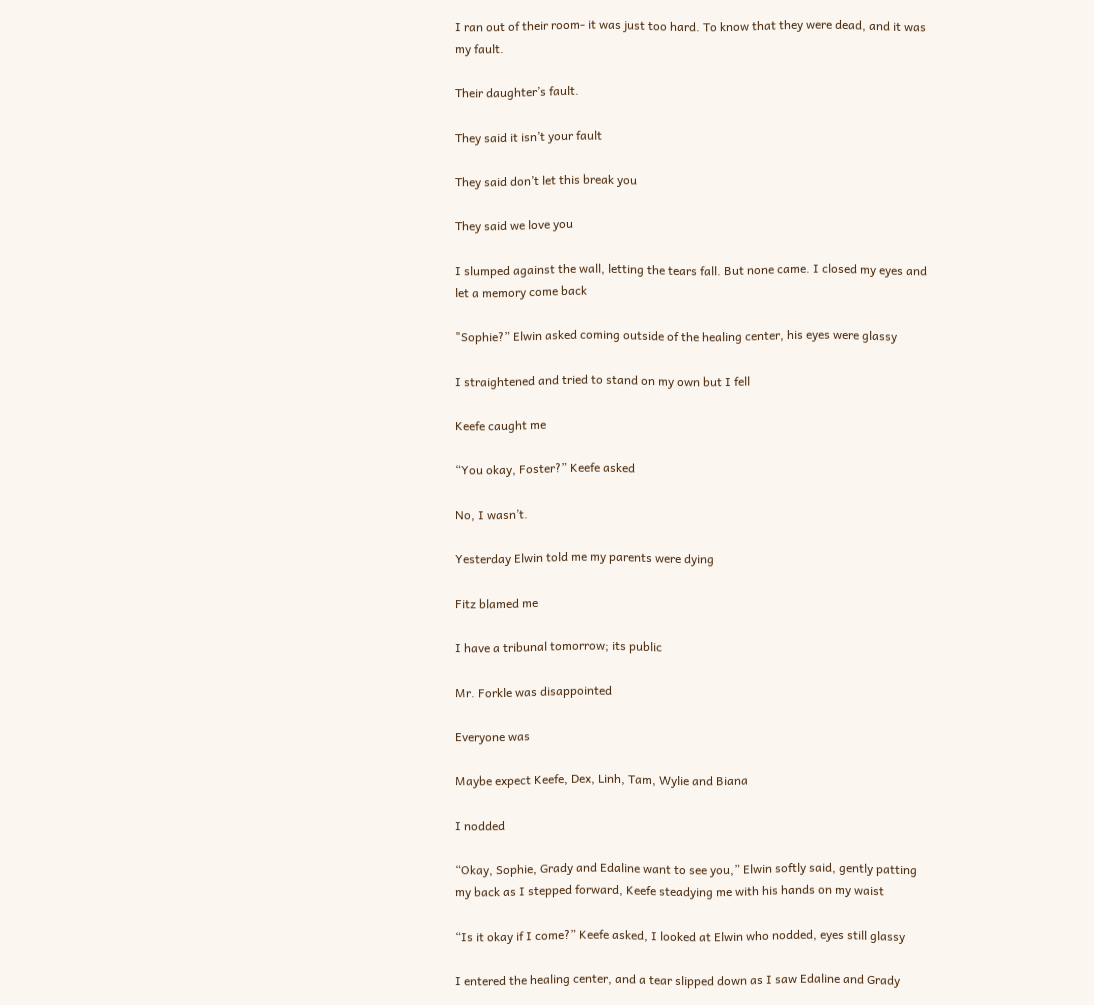I ran out of their room- it was just too hard. To know that they were dead, and it was my fault.

Their daughter’s fault.

They said it isn’t your fault

They said don’t let this break you

They said we love you

I slumped against the wall, letting the tears fall. But none came. I closed my eyes and let a memory come back

"Sophie?” Elwin asked coming outside of the healing center, his eyes were glassy

I straightened and tried to stand on my own but I fell

Keefe caught me

“You okay, Foster?” Keefe asked

No, I wasn’t.

Yesterday Elwin told me my parents were dying

Fitz blamed me

I have a tribunal tomorrow; its public

Mr. Forkle was disappointed

Everyone was

Maybe expect Keefe, Dex, Linh, Tam, Wylie and Biana

I nodded

“Okay, Sophie, Grady and Edaline want to see you,” Elwin softly said, gently patting my back as I stepped forward, Keefe steadying me with his hands on my waist

“Is it okay if I come?” Keefe asked, I looked at Elwin who nodded, eyes still glassy

I entered the healing center, and a tear slipped down as I saw Edaline and Grady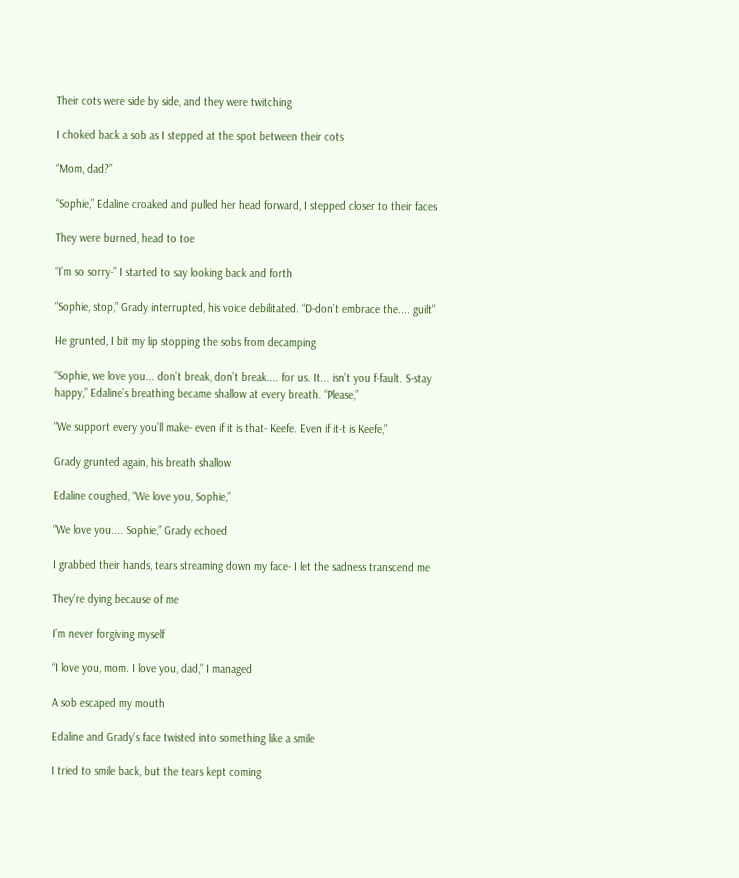Their cots were side by side, and they were twitching

I choked back a sob as I stepped at the spot between their cots

“Mom, dad?”

“Sophie,” Edaline croaked and pulled her head forward, I stepped closer to their faces

They were burned, head to toe

“I’m so sorry-” I started to say looking back and forth

“Sophie, stop,” Grady interrupted, his voice debilitated. “D-don’t embrace the.... guilt”

He grunted, I bit my lip stopping the sobs from decamping

“Sophie, we love you... don’t break, don’t break.... for us. It... isn’t you f-fault. S-stay happy,” Edaline’s breathing became shallow at every breath. “Please,”

“We support every you’ll make- even if it is that- Keefe. Even if it-t is Keefe,”

Grady grunted again, his breath shallow

Edaline coughed, “We love you, Sophie,”

“We love you.... Sophie,” Grady echoed

I grabbed their hands, tears streaming down my face- I let the sadness transcend me

They’re dying because of me

I’m never forgiving myself

“I love you, mom. I love you, dad,” I managed

A sob escaped my mouth

Edaline and Grady’s face twisted into something like a smile

I tried to smile back, but the tears kept coming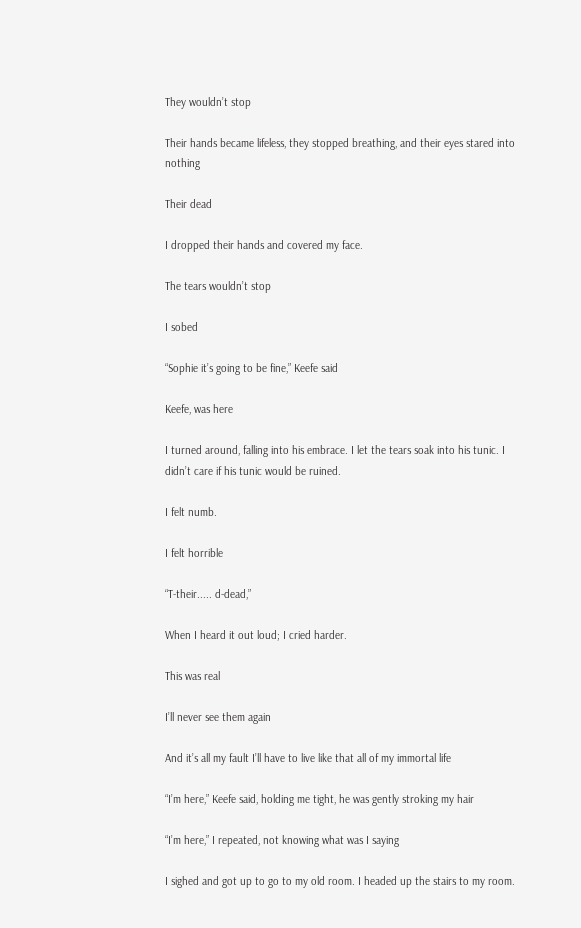They wouldn’t stop

Their hands became lifeless, they stopped breathing, and their eyes stared into nothing

Their dead

I dropped their hands and covered my face.

The tears wouldn’t stop

I sobed

“Sophie it’s going to be fine,” Keefe said

Keefe, was here

I turned around, falling into his embrace. I let the tears soak into his tunic. I didn’t care if his tunic would be ruined.

I felt numb.

I felt horrible

“T-their..... d-dead,”

When I heard it out loud; I cried harder.

This was real

I’ll never see them again

And it’s all my fault I’ll have to live like that all of my immortal life

“I’m here,” Keefe said, holding me tight, he was gently stroking my hair

“I’m here,” I repeated, not knowing what was I saying

I sighed and got up to go to my old room. I headed up the stairs to my room.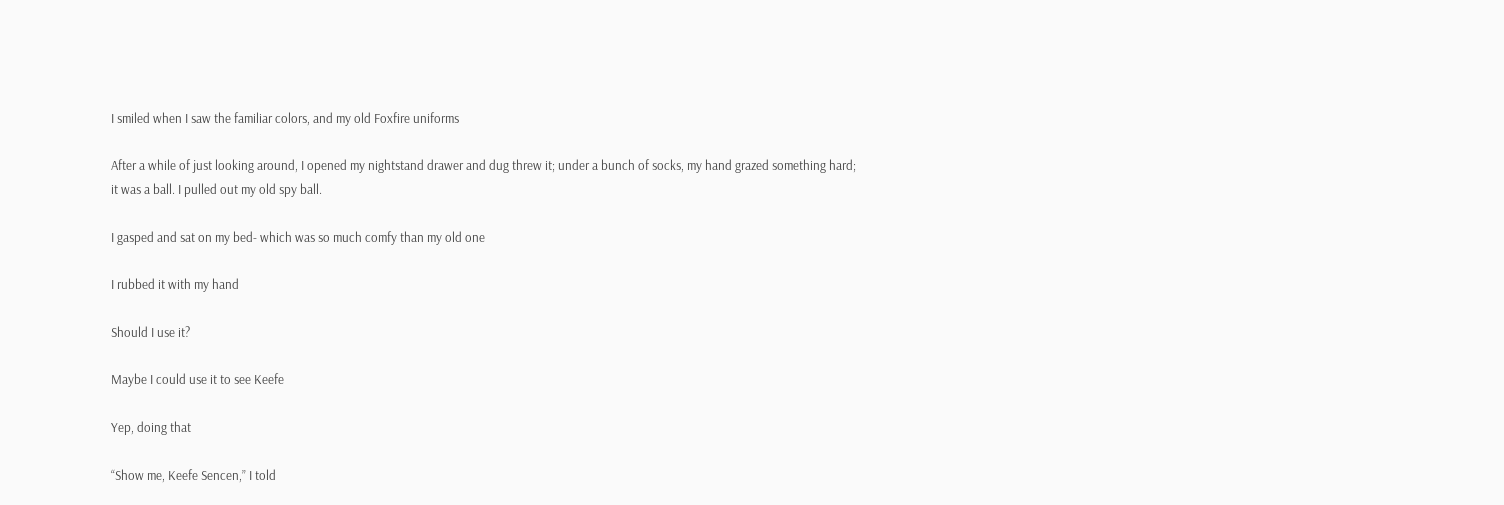I smiled when I saw the familiar colors, and my old Foxfire uniforms

After a while of just looking around, I opened my nightstand drawer and dug threw it; under a bunch of socks, my hand grazed something hard; it was a ball. I pulled out my old spy ball.

I gasped and sat on my bed- which was so much comfy than my old one

I rubbed it with my hand

Should I use it?

Maybe I could use it to see Keefe

Yep, doing that

“Show me, Keefe Sencen,” I told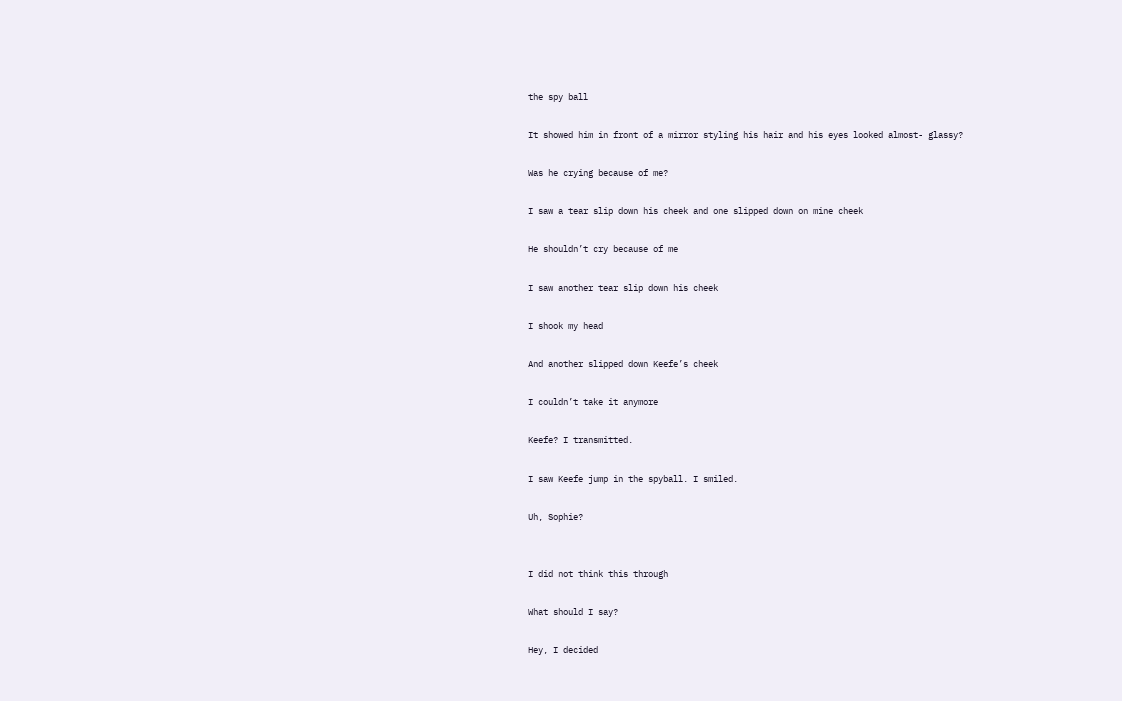the spy ball

It showed him in front of a mirror styling his hair and his eyes looked almost- glassy?

Was he crying because of me?

I saw a tear slip down his cheek and one slipped down on mine cheek

He shouldn’t cry because of me

I saw another tear slip down his cheek

I shook my head

And another slipped down Keefe’s cheek

I couldn’t take it anymore

Keefe? I transmitted.

I saw Keefe jump in the spyball. I smiled.

Uh, Sophie?


I did not think this through

What should I say?

Hey, I decided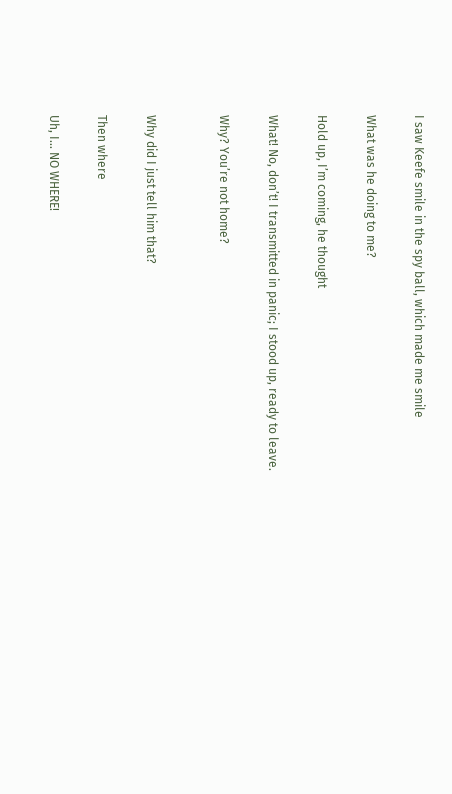I saw Keefe smile in the spy ball, which made me smile

What was he doing to me?

Hold up, I’m coming, he thought

What! No, don’t! I transmitted in panic; I stood up, ready to leave.

Why? You’re not home?


Why did I just tell him that?

Then where

Uh, I... NO WHERE!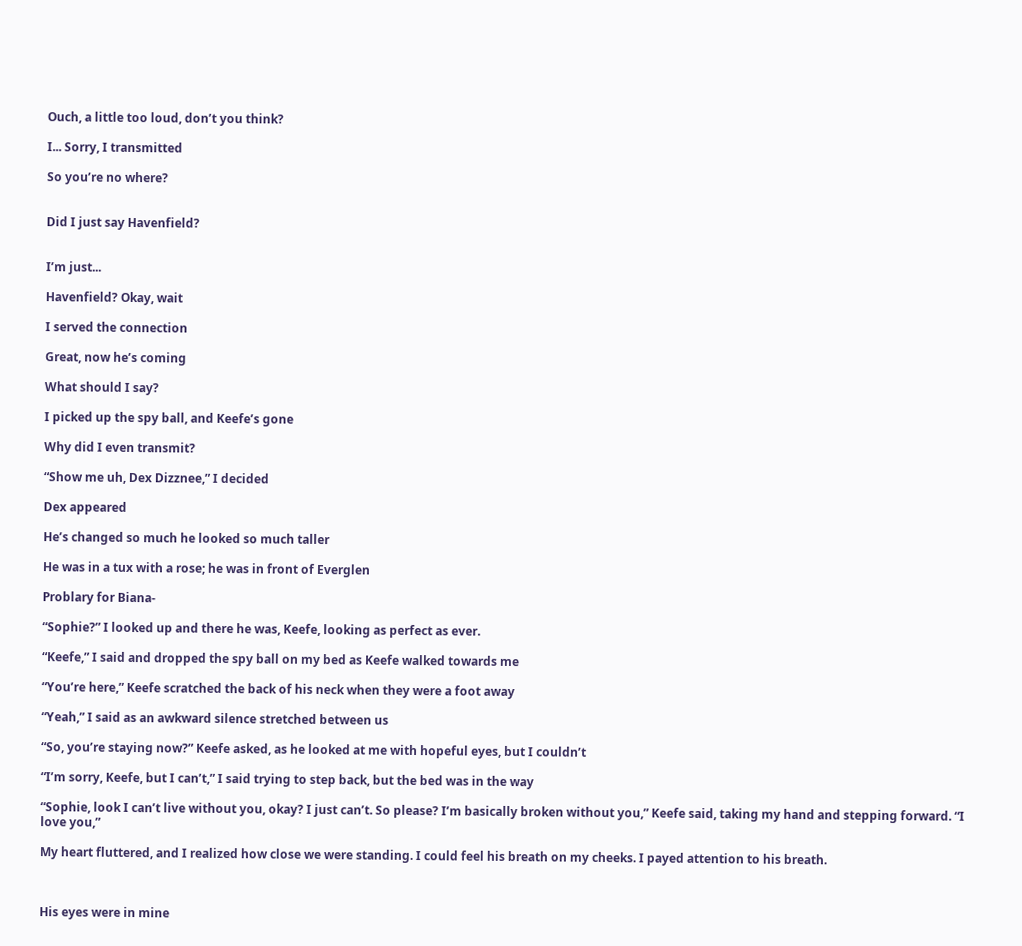Ouch, a little too loud, don’t you think?

I... Sorry, I transmitted

So you’re no where?


Did I just say Havenfield?


I’m just...

Havenfield? Okay, wait

I served the connection

Great, now he’s coming

What should I say?

I picked up the spy ball, and Keefe’s gone

Why did I even transmit?

“Show me uh, Dex Dizznee,” I decided

Dex appeared

He’s changed so much he looked so much taller

He was in a tux with a rose; he was in front of Everglen

Problary for Biana-

“Sophie?” I looked up and there he was, Keefe, looking as perfect as ever.

“Keefe,” I said and dropped the spy ball on my bed as Keefe walked towards me

“You’re here,” Keefe scratched the back of his neck when they were a foot away

“Yeah,” I said as an awkward silence stretched between us

“So, you’re staying now?” Keefe asked, as he looked at me with hopeful eyes, but I couldn’t

“I’m sorry, Keefe, but I can’t,” I said trying to step back, but the bed was in the way

“Sophie, look I can’t live without you, okay? I just can’t. So please? I’m basically broken without you,” Keefe said, taking my hand and stepping forward. “I love you,”

My heart fluttered, and I realized how close we were standing. I could feel his breath on my cheeks. I payed attention to his breath.



His eyes were in mine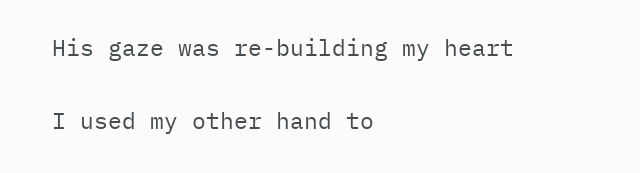His gaze was re-building my heart

I used my other hand to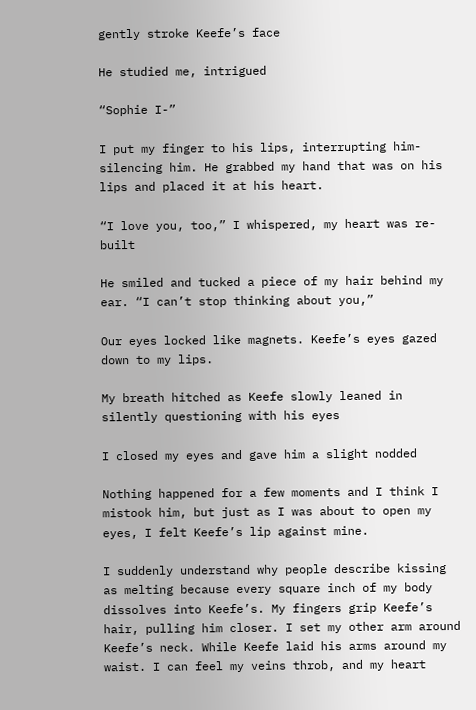gently stroke Keefe’s face

He studied me, intrigued

“Sophie I-”

I put my finger to his lips, interrupting him- silencing him. He grabbed my hand that was on his lips and placed it at his heart.

“I love you, too,” I whispered, my heart was re-built

He smiled and tucked a piece of my hair behind my ear. “I can’t stop thinking about you,”

Our eyes locked like magnets. Keefe’s eyes gazed down to my lips.

My breath hitched as Keefe slowly leaned in silently questioning with his eyes

I closed my eyes and gave him a slight nodded

Nothing happened for a few moments and I think I mistook him, but just as I was about to open my eyes, I felt Keefe’s lip against mine.

I suddenly understand why people describe kissing as melting because every square inch of my body dissolves into Keefe’s. My fingers grip Keefe’s hair, pulling him closer. I set my other arm around Keefe’s neck. While Keefe laid his arms around my waist. I can feel my veins throb, and my heart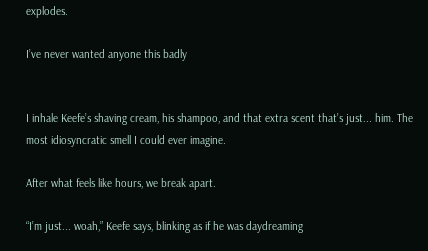explodes.

I’ve never wanted anyone this badly


I inhale Keefe’s shaving cream, his shampoo, and that extra scent that’s just... him. The most idiosyncratic smell I could ever imagine.

After what feels like hours, we break apart.

“I’m just... woah,” Keefe says, blinking as if he was daydreaming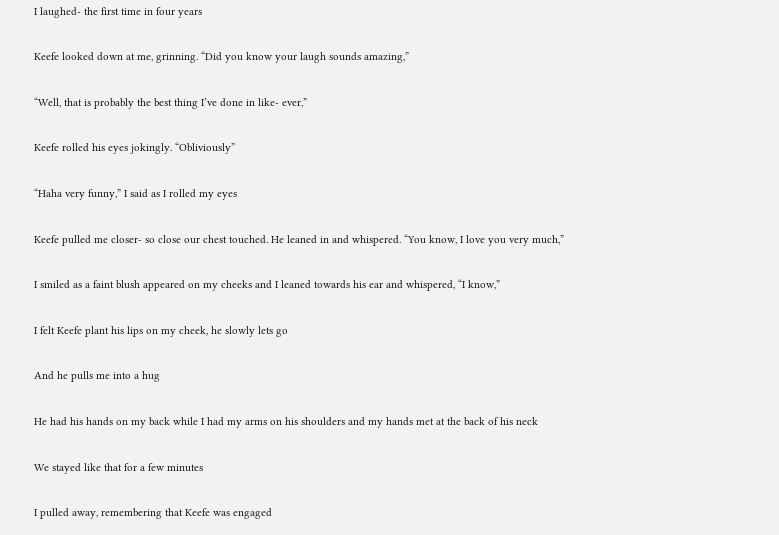I laughed- the first time in four years

Keefe looked down at me, grinning. “Did you know your laugh sounds amazing,”

“Well, that is probably the best thing I’ve done in like- ever,”

Keefe rolled his eyes jokingly. “Obliviously”

“Haha very funny,” I said as I rolled my eyes

Keefe pulled me closer- so close our chest touched. He leaned in and whispered. “You know, I love you very much,”

I smiled as a faint blush appeared on my cheeks and I leaned towards his ear and whispered, “I know,”

I felt Keefe plant his lips on my cheek, he slowly lets go

And he pulls me into a hug

He had his hands on my back while I had my arms on his shoulders and my hands met at the back of his neck

We stayed like that for a few minutes

I pulled away, remembering that Keefe was engaged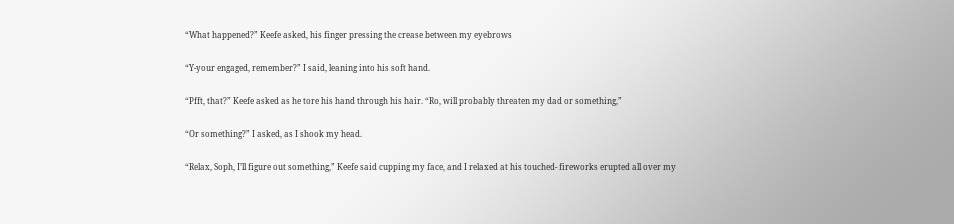“What happened?” Keefe asked, his finger pressing the crease between my eyebrows

“Y-your engaged, remember?” I said, leaning into his soft hand.

“Pfft, that?” Keefe asked as he tore his hand through his hair. “Ro, will probably threaten my dad or something,”

“Or something?” I asked, as I shook my head.

“Relax, Soph, I’ll figure out something,” Keefe said cupping my face, and I relaxed at his touched- fireworks erupted all over my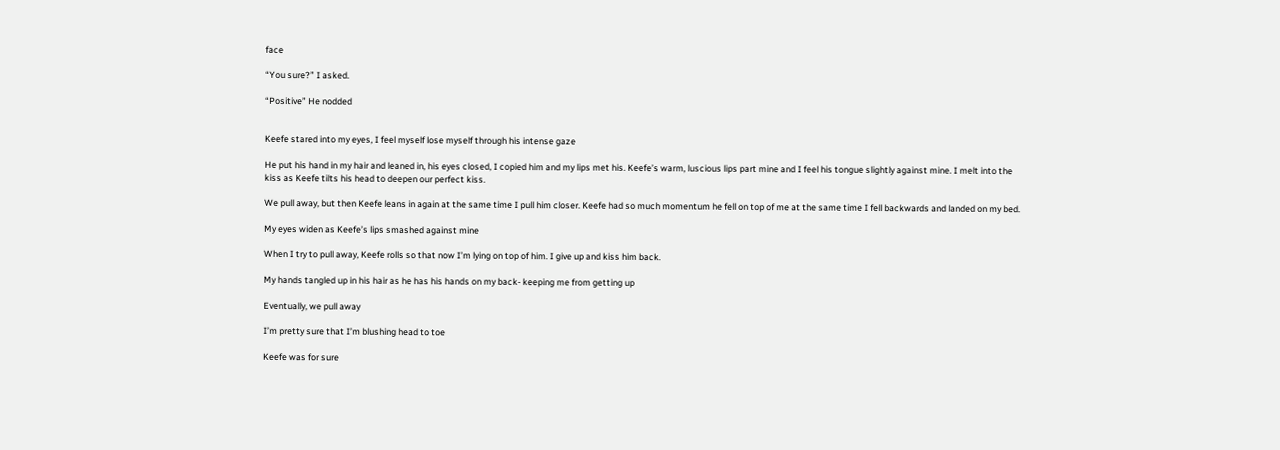face

“You sure?” I asked.

“Positive” He nodded


Keefe stared into my eyes, I feel myself lose myself through his intense gaze

He put his hand in my hair and leaned in, his eyes closed, I copied him and my lips met his. Keefe’s warm, luscious lips part mine and I feel his tongue slightly against mine. I melt into the kiss as Keefe tilts his head to deepen our perfect kiss.

We pull away, but then Keefe leans in again at the same time I pull him closer. Keefe had so much momentum he fell on top of me at the same time I fell backwards and landed on my bed.

My eyes widen as Keefe’s lips smashed against mine

When I try to pull away, Keefe rolls so that now I’m lying on top of him. I give up and kiss him back.

My hands tangled up in his hair as he has his hands on my back- keeping me from getting up

Eventually, we pull away

I’m pretty sure that I’m blushing head to toe

Keefe was for sure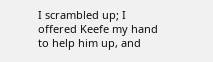I scrambled up; I offered Keefe my hand to help him up, and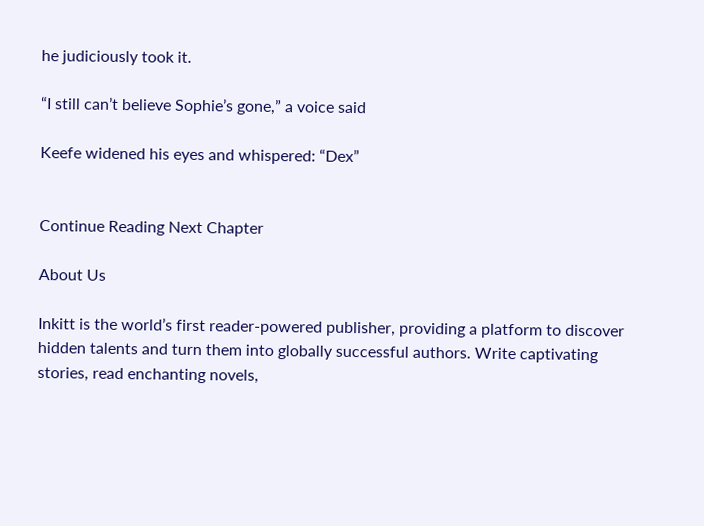he judiciously took it.

“I still can’t believe Sophie’s gone,” a voice said

Keefe widened his eyes and whispered: “Dex”


Continue Reading Next Chapter

About Us

Inkitt is the world’s first reader-powered publisher, providing a platform to discover hidden talents and turn them into globally successful authors. Write captivating stories, read enchanting novels,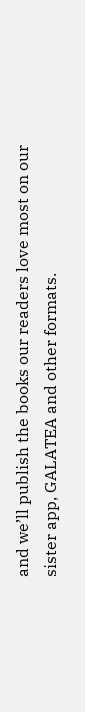and we’ll publish the books our readers love most on our sister app, GALATEA and other formats.